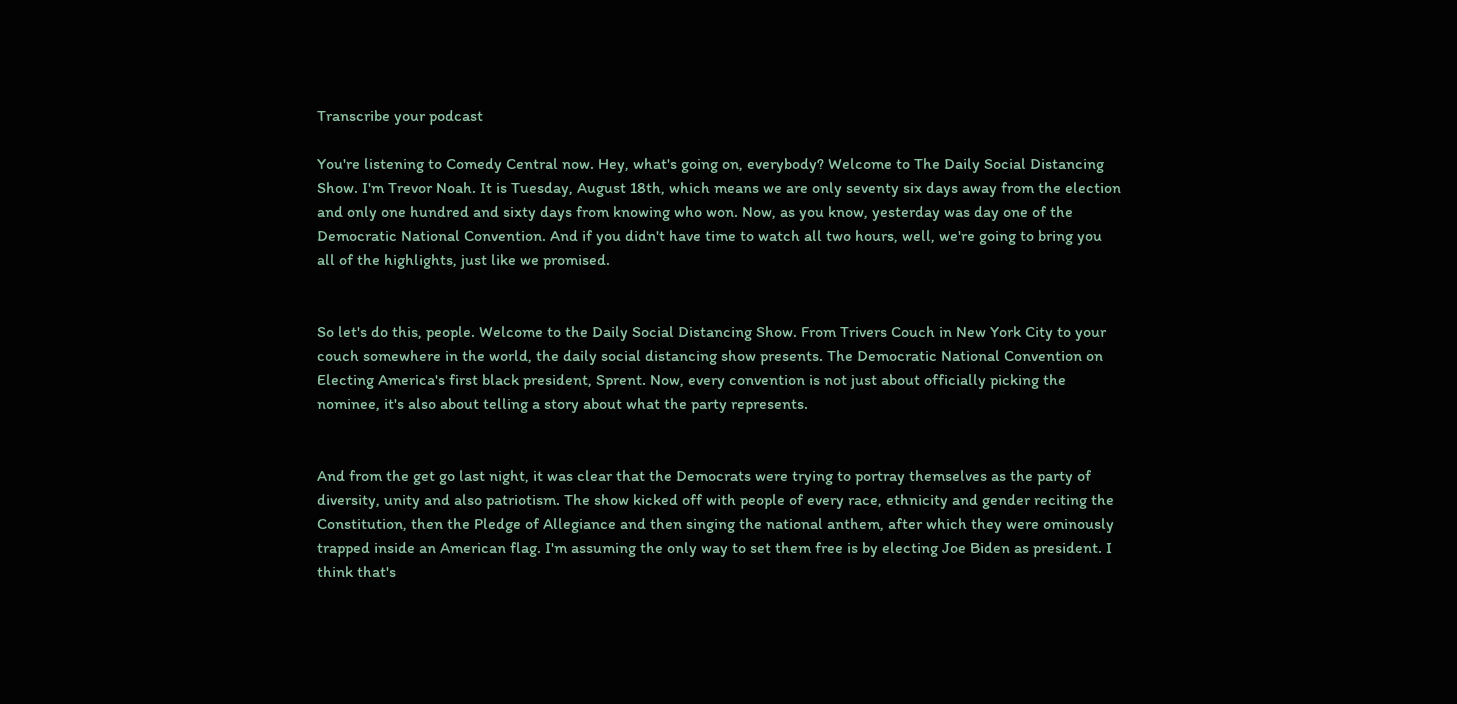Transcribe your podcast

You're listening to Comedy Central now. Hey, what's going on, everybody? Welcome to The Daily Social Distancing Show. I'm Trevor Noah. It is Tuesday, August 18th, which means we are only seventy six days away from the election and only one hundred and sixty days from knowing who won. Now, as you know, yesterday was day one of the Democratic National Convention. And if you didn't have time to watch all two hours, well, we're going to bring you all of the highlights, just like we promised.


So let's do this, people. Welcome to the Daily Social Distancing Show. From Trivers Couch in New York City to your couch somewhere in the world, the daily social distancing show presents. The Democratic National Convention on Electing America's first black president, Sprent. Now, every convention is not just about officially picking the nominee, it's also about telling a story about what the party represents.


And from the get go last night, it was clear that the Democrats were trying to portray themselves as the party of diversity, unity and also patriotism. The show kicked off with people of every race, ethnicity and gender reciting the Constitution, then the Pledge of Allegiance and then singing the national anthem, after which they were ominously trapped inside an American flag. I'm assuming the only way to set them free is by electing Joe Biden as president. I think that's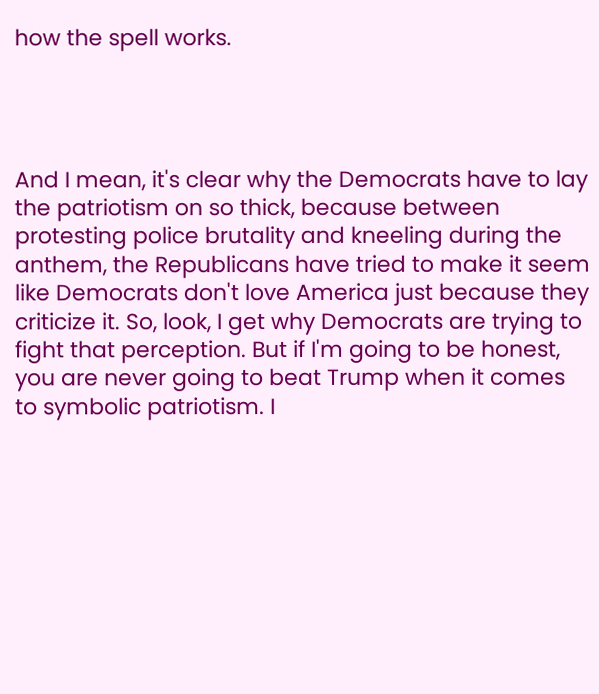how the spell works.




And I mean, it's clear why the Democrats have to lay the patriotism on so thick, because between protesting police brutality and kneeling during the anthem, the Republicans have tried to make it seem like Democrats don't love America just because they criticize it. So, look, I get why Democrats are trying to fight that perception. But if I'm going to be honest, you are never going to beat Trump when it comes to symbolic patriotism. I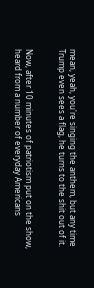mean, yeah, you're singing the anthem, but any time Trump even sees a flag, he turns to the shit out of it.


Now, after 10 minutes of patriotism put on the show, heard from a number of everyday Americans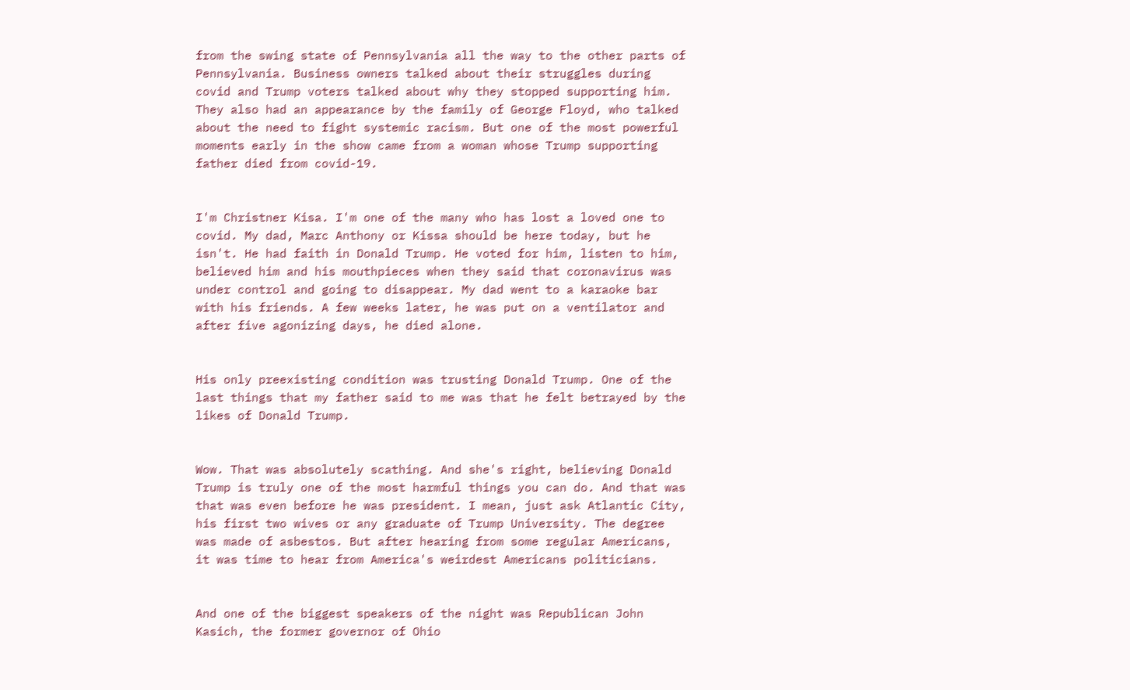from the swing state of Pennsylvania all the way to the other parts of Pennsylvania. Business owners talked about their struggles during covid and Trump voters talked about why they stopped supporting him. They also had an appearance by the family of George Floyd, who talked about the need to fight systemic racism. But one of the most powerful moments early in the show came from a woman whose Trump supporting father died from covid-19.


I'm Christner Kisa. I'm one of the many who has lost a loved one to covid. My dad, Marc Anthony or Kissa should be here today, but he isn't. He had faith in Donald Trump. He voted for him, listen to him, believed him and his mouthpieces when they said that coronavirus was under control and going to disappear. My dad went to a karaoke bar with his friends. A few weeks later, he was put on a ventilator and after five agonizing days, he died alone.


His only preexisting condition was trusting Donald Trump. One of the last things that my father said to me was that he felt betrayed by the likes of Donald Trump.


Wow. That was absolutely scathing. And she's right, believing Donald Trump is truly one of the most harmful things you can do. And that was that was even before he was president. I mean, just ask Atlantic City, his first two wives or any graduate of Trump University. The degree was made of asbestos. But after hearing from some regular Americans, it was time to hear from America's weirdest Americans politicians.


And one of the biggest speakers of the night was Republican John Kasich, the former governor of Ohio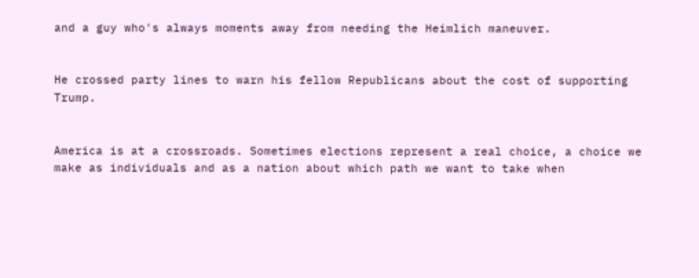and a guy who's always moments away from needing the Heimlich maneuver.


He crossed party lines to warn his fellow Republicans about the cost of supporting Trump.


America is at a crossroads. Sometimes elections represent a real choice, a choice we make as individuals and as a nation about which path we want to take when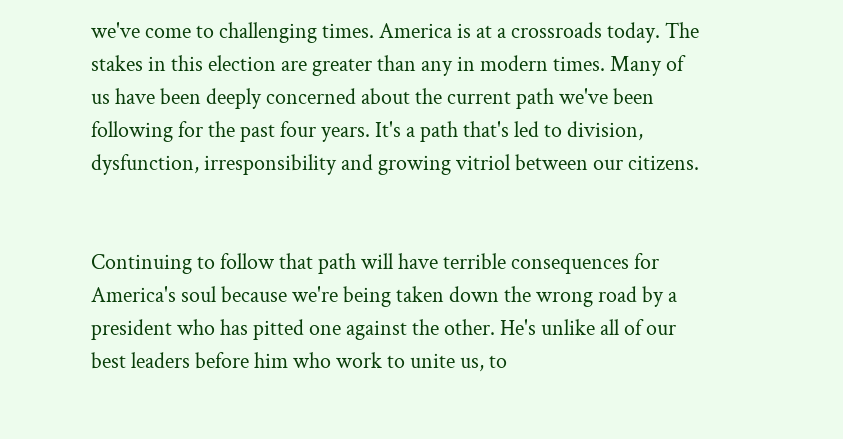we've come to challenging times. America is at a crossroads today. The stakes in this election are greater than any in modern times. Many of us have been deeply concerned about the current path we've been following for the past four years. It's a path that's led to division, dysfunction, irresponsibility and growing vitriol between our citizens.


Continuing to follow that path will have terrible consequences for America's soul because we're being taken down the wrong road by a president who has pitted one against the other. He's unlike all of our best leaders before him who work to unite us, to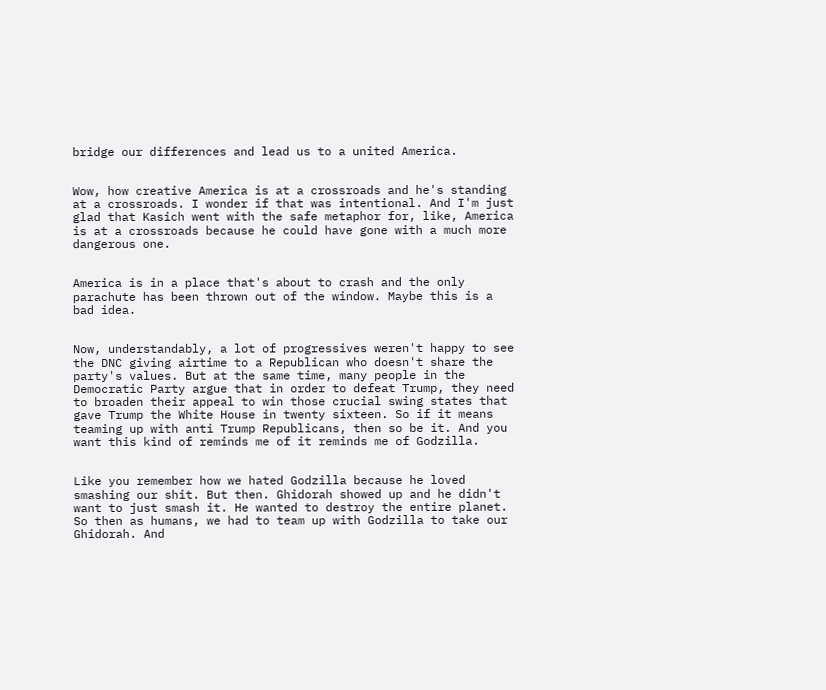bridge our differences and lead us to a united America.


Wow, how creative America is at a crossroads and he's standing at a crossroads. I wonder if that was intentional. And I'm just glad that Kasich went with the safe metaphor for, like, America is at a crossroads because he could have gone with a much more dangerous one.


America is in a place that's about to crash and the only parachute has been thrown out of the window. Maybe this is a bad idea.


Now, understandably, a lot of progressives weren't happy to see the DNC giving airtime to a Republican who doesn't share the party's values. But at the same time, many people in the Democratic Party argue that in order to defeat Trump, they need to broaden their appeal to win those crucial swing states that gave Trump the White House in twenty sixteen. So if it means teaming up with anti Trump Republicans, then so be it. And you want this kind of reminds me of it reminds me of Godzilla.


Like you remember how we hated Godzilla because he loved smashing our shit. But then. Ghidorah showed up and he didn't want to just smash it. He wanted to destroy the entire planet. So then as humans, we had to team up with Godzilla to take our Ghidorah. And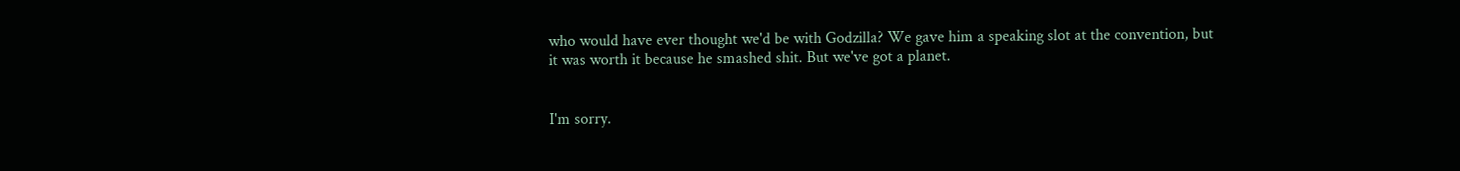who would have ever thought we'd be with Godzilla? We gave him a speaking slot at the convention, but it was worth it because he smashed shit. But we've got a planet.


I'm sorry.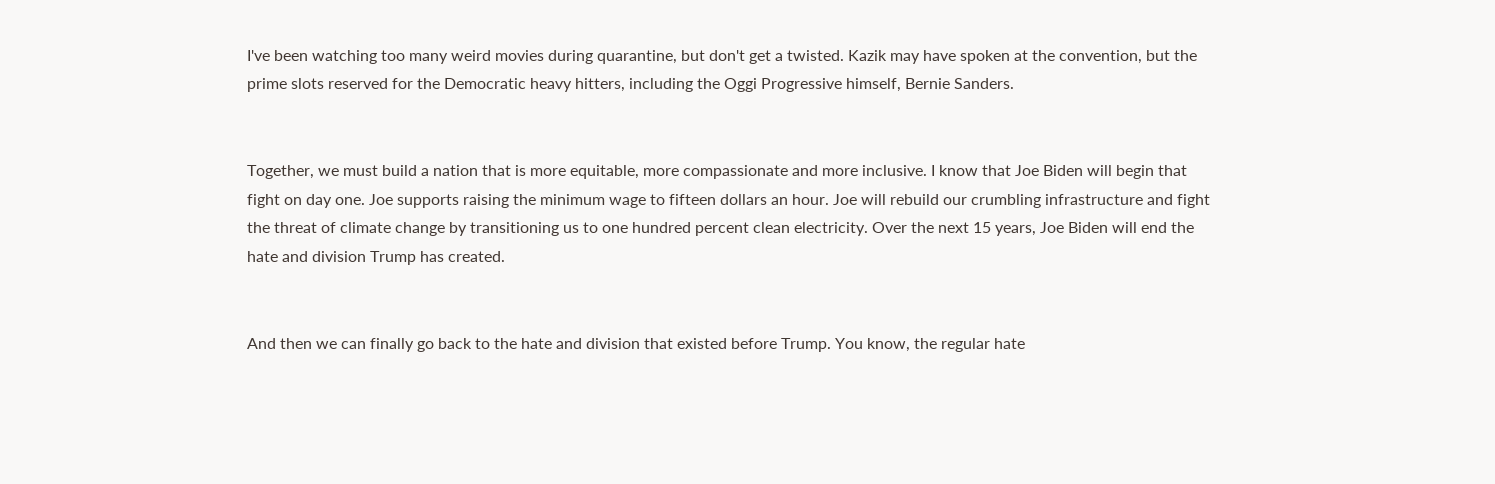I've been watching too many weird movies during quarantine, but don't get a twisted. Kazik may have spoken at the convention, but the prime slots reserved for the Democratic heavy hitters, including the Oggi Progressive himself, Bernie Sanders.


Together, we must build a nation that is more equitable, more compassionate and more inclusive. I know that Joe Biden will begin that fight on day one. Joe supports raising the minimum wage to fifteen dollars an hour. Joe will rebuild our crumbling infrastructure and fight the threat of climate change by transitioning us to one hundred percent clean electricity. Over the next 15 years, Joe Biden will end the hate and division Trump has created.


And then we can finally go back to the hate and division that existed before Trump. You know, the regular hate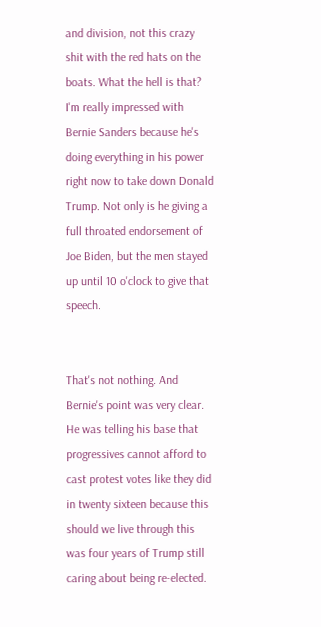and division, not this crazy shit with the red hats on the boats. What the hell is that? I'm really impressed with Bernie Sanders because he's doing everything in his power right now to take down Donald Trump. Not only is he giving a full throated endorsement of Joe Biden, but the men stayed up until 10 o'clock to give that speech.


That's not nothing. And Bernie's point was very clear. He was telling his base that progressives cannot afford to cast protest votes like they did in twenty sixteen because this should we live through this was four years of Trump still caring about being re-elected.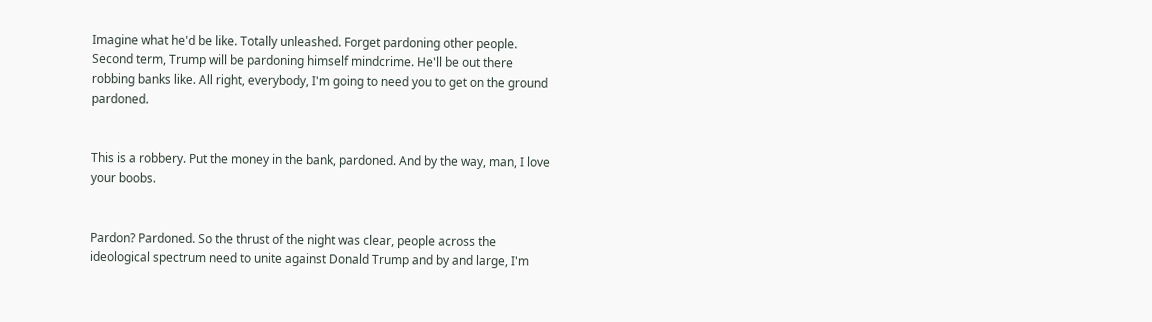Imagine what he'd be like. Totally unleashed. Forget pardoning other people. Second term, Trump will be pardoning himself mindcrime. He'll be out there robbing banks like. All right, everybody, I'm going to need you to get on the ground pardoned.


This is a robbery. Put the money in the bank, pardoned. And by the way, man, I love your boobs.


Pardon? Pardoned. So the thrust of the night was clear, people across the ideological spectrum need to unite against Donald Trump and by and large, I'm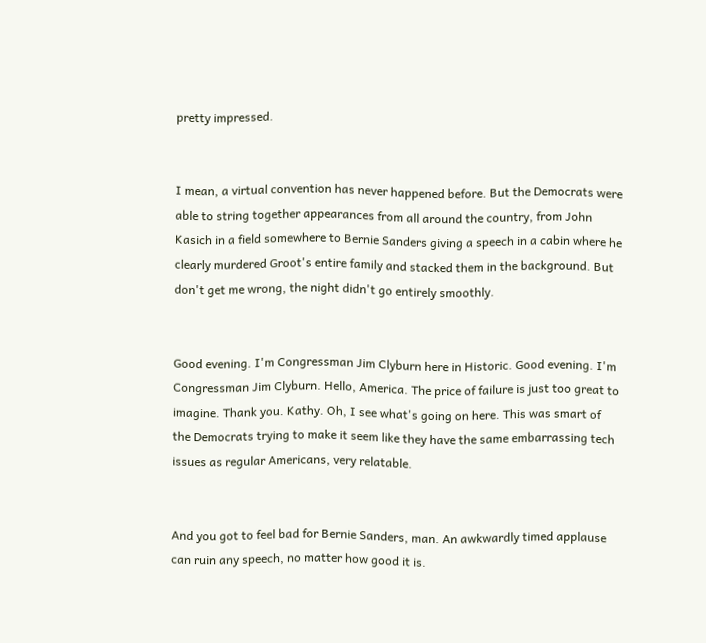pretty impressed.


I mean, a virtual convention has never happened before. But the Democrats were able to string together appearances from all around the country, from John Kasich in a field somewhere to Bernie Sanders giving a speech in a cabin where he clearly murdered Groot's entire family and stacked them in the background. But don't get me wrong, the night didn't go entirely smoothly.


Good evening. I'm Congressman Jim Clyburn here in Historic. Good evening. I'm Congressman Jim Clyburn. Hello, America. The price of failure is just too great to imagine. Thank you. Kathy. Oh, I see what's going on here. This was smart of the Democrats trying to make it seem like they have the same embarrassing tech issues as regular Americans, very relatable.


And you got to feel bad for Bernie Sanders, man. An awkwardly timed applause can ruin any speech, no matter how good it is.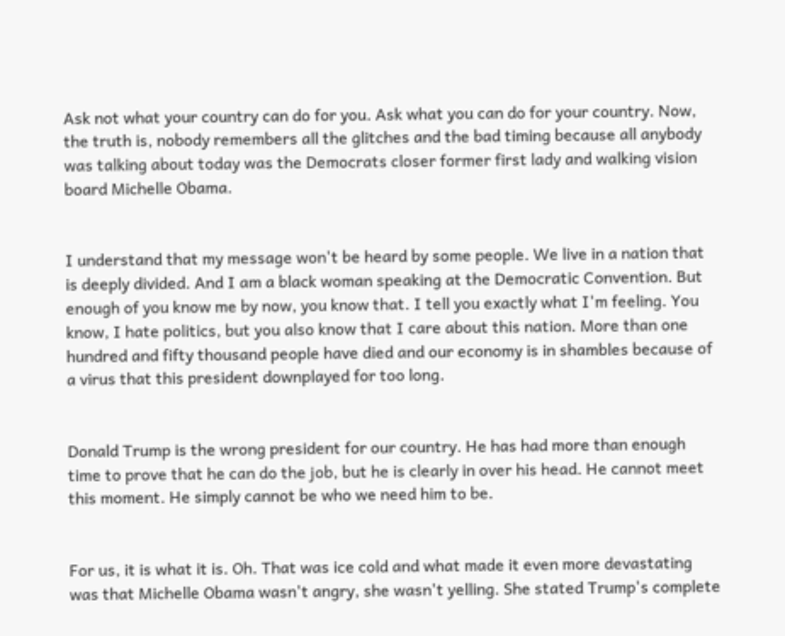Ask not what your country can do for you. Ask what you can do for your country. Now, the truth is, nobody remembers all the glitches and the bad timing because all anybody was talking about today was the Democrats closer former first lady and walking vision board Michelle Obama.


I understand that my message won't be heard by some people. We live in a nation that is deeply divided. And I am a black woman speaking at the Democratic Convention. But enough of you know me by now, you know that. I tell you exactly what I'm feeling. You know, I hate politics, but you also know that I care about this nation. More than one hundred and fifty thousand people have died and our economy is in shambles because of a virus that this president downplayed for too long.


Donald Trump is the wrong president for our country. He has had more than enough time to prove that he can do the job, but he is clearly in over his head. He cannot meet this moment. He simply cannot be who we need him to be.


For us, it is what it is. Oh. That was ice cold and what made it even more devastating was that Michelle Obama wasn't angry, she wasn't yelling. She stated Trump's complete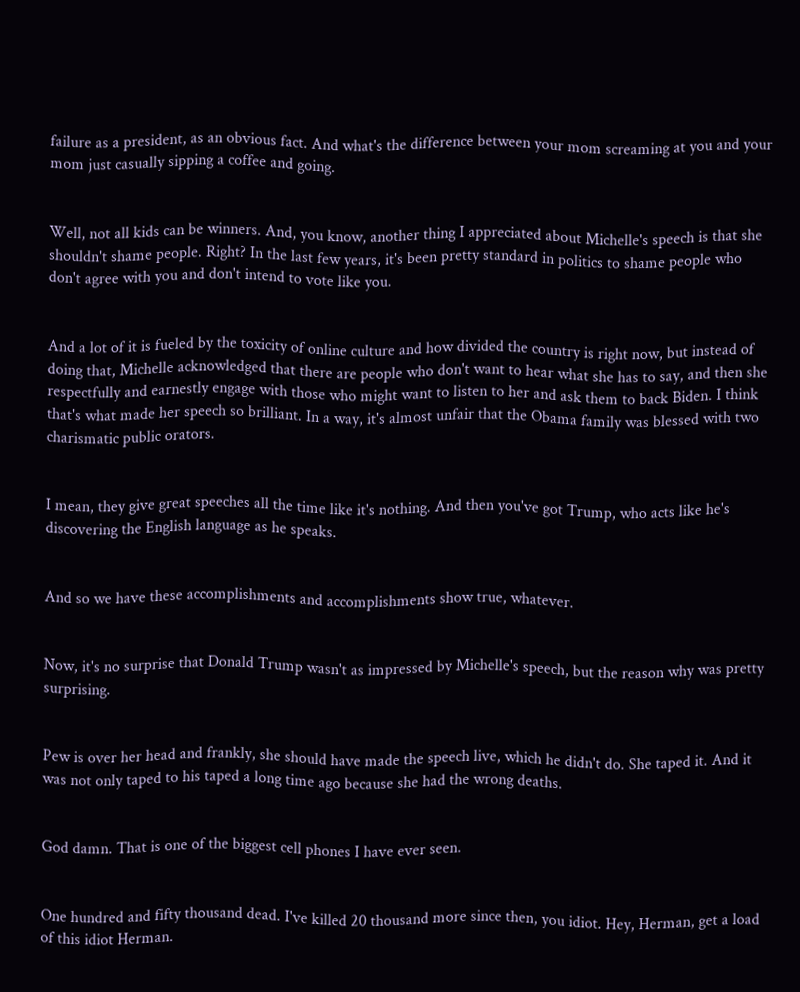failure as a president, as an obvious fact. And what's the difference between your mom screaming at you and your mom just casually sipping a coffee and going.


Well, not all kids can be winners. And, you know, another thing I appreciated about Michelle's speech is that she shouldn't shame people. Right? In the last few years, it's been pretty standard in politics to shame people who don't agree with you and don't intend to vote like you.


And a lot of it is fueled by the toxicity of online culture and how divided the country is right now, but instead of doing that, Michelle acknowledged that there are people who don't want to hear what she has to say, and then she respectfully and earnestly engage with those who might want to listen to her and ask them to back Biden. I think that's what made her speech so brilliant. In a way, it's almost unfair that the Obama family was blessed with two charismatic public orators.


I mean, they give great speeches all the time like it's nothing. And then you've got Trump, who acts like he's discovering the English language as he speaks.


And so we have these accomplishments and accomplishments show true, whatever.


Now, it's no surprise that Donald Trump wasn't as impressed by Michelle's speech, but the reason why was pretty surprising.


Pew is over her head and frankly, she should have made the speech live, which he didn't do. She taped it. And it was not only taped to his taped a long time ago because she had the wrong deaths.


God damn. That is one of the biggest cell phones I have ever seen.


One hundred and fifty thousand dead. I've killed 20 thousand more since then, you idiot. Hey, Herman, get a load of this idiot Herman.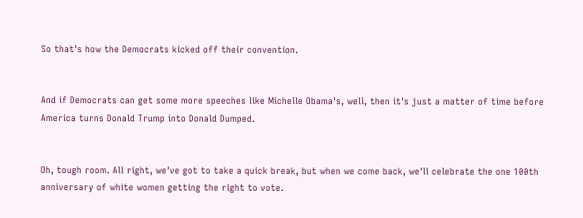So that's how the Democrats kicked off their convention.


And if Democrats can get some more speeches like Michelle Obama's, well, then it's just a matter of time before America turns Donald Trump into Donald Dumped.


Oh, tough room. All right, we've got to take a quick break, but when we come back, we'll celebrate the one 100th anniversary of white women getting the right to vote.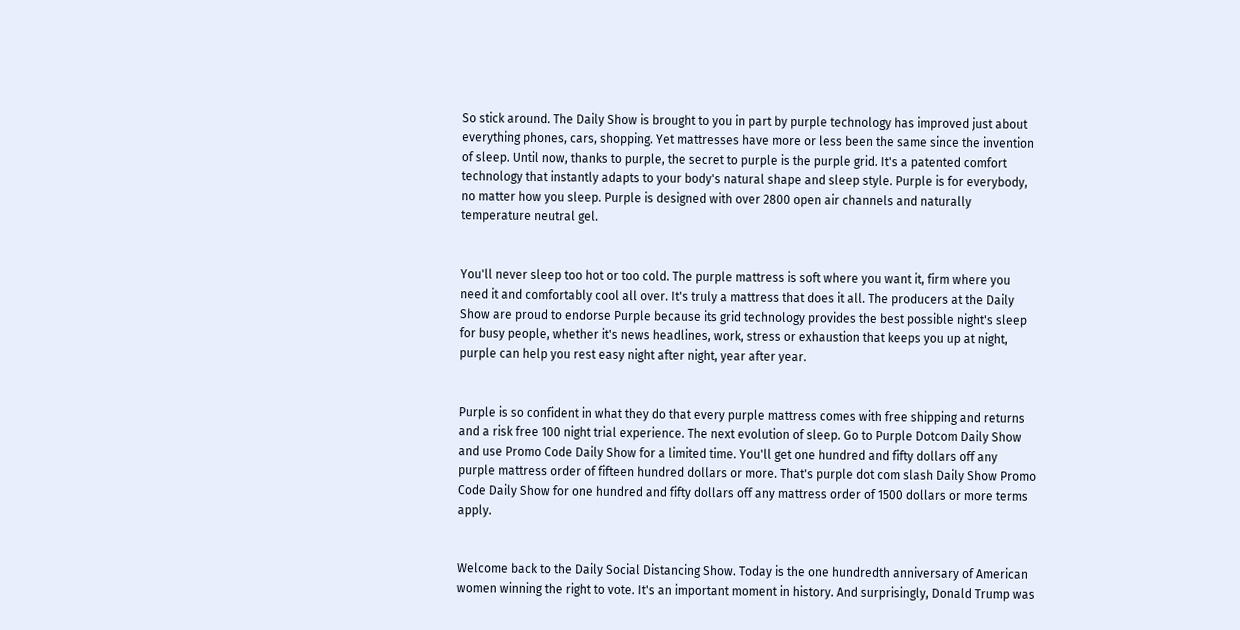So stick around. The Daily Show is brought to you in part by purple technology has improved just about everything phones, cars, shopping. Yet mattresses have more or less been the same since the invention of sleep. Until now, thanks to purple, the secret to purple is the purple grid. It's a patented comfort technology that instantly adapts to your body's natural shape and sleep style. Purple is for everybody, no matter how you sleep. Purple is designed with over 2800 open air channels and naturally temperature neutral gel.


You'll never sleep too hot or too cold. The purple mattress is soft where you want it, firm where you need it and comfortably cool all over. It's truly a mattress that does it all. The producers at the Daily Show are proud to endorse Purple because its grid technology provides the best possible night's sleep for busy people, whether it's news headlines, work, stress or exhaustion that keeps you up at night, purple can help you rest easy night after night, year after year.


Purple is so confident in what they do that every purple mattress comes with free shipping and returns and a risk free 100 night trial experience. The next evolution of sleep. Go to Purple Dotcom Daily Show and use Promo Code Daily Show for a limited time. You'll get one hundred and fifty dollars off any purple mattress order of fifteen hundred dollars or more. That's purple dot com slash Daily Show Promo Code Daily Show for one hundred and fifty dollars off any mattress order of 1500 dollars or more terms apply.


Welcome back to the Daily Social Distancing Show. Today is the one hundredth anniversary of American women winning the right to vote. It's an important moment in history. And surprisingly, Donald Trump was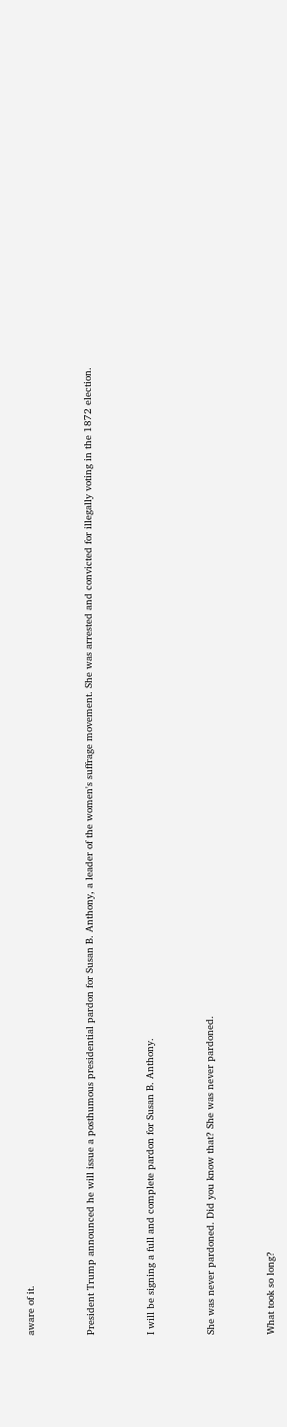aware of it.


President Trump announced he will issue a posthumous presidential pardon for Susan B. Anthony, a leader of the women's suffrage movement. She was arrested and convicted for illegally voting in the 1872 election.


I will be signing a full and complete pardon for Susan B. Anthony.


She was never pardoned. Did you know that? She was never pardoned.


What took so long?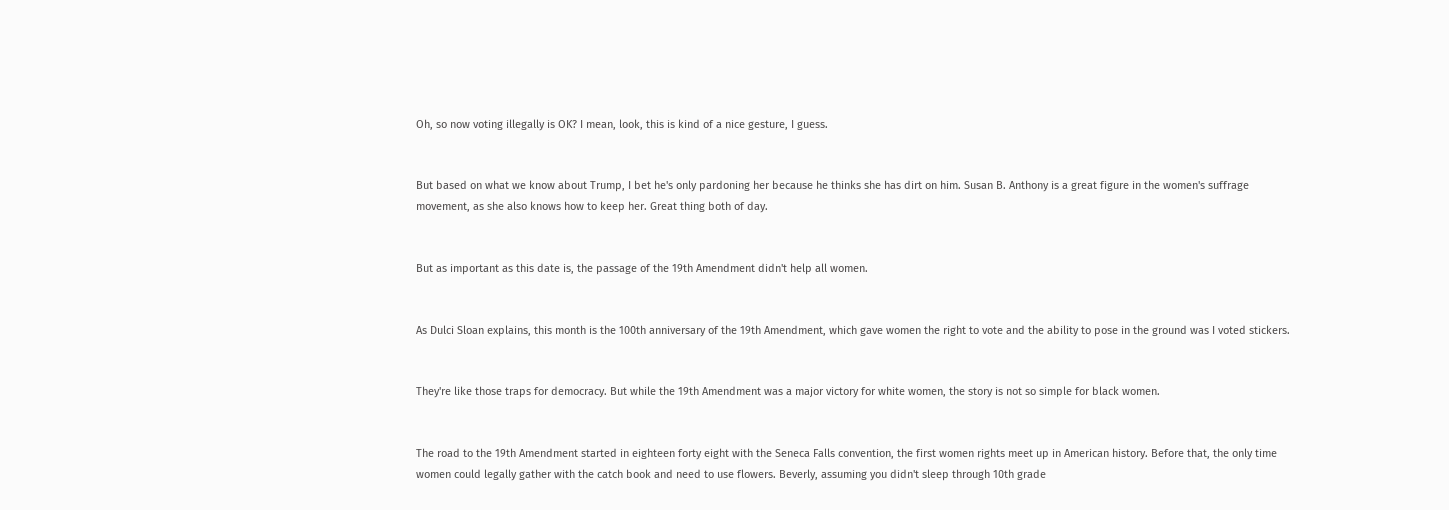Oh, so now voting illegally is OK? I mean, look, this is kind of a nice gesture, I guess.


But based on what we know about Trump, I bet he's only pardoning her because he thinks she has dirt on him. Susan B. Anthony is a great figure in the women's suffrage movement, as she also knows how to keep her. Great thing both of day.


But as important as this date is, the passage of the 19th Amendment didn't help all women.


As Dulci Sloan explains, this month is the 100th anniversary of the 19th Amendment, which gave women the right to vote and the ability to pose in the ground was I voted stickers.


They're like those traps for democracy. But while the 19th Amendment was a major victory for white women, the story is not so simple for black women.


The road to the 19th Amendment started in eighteen forty eight with the Seneca Falls convention, the first women rights meet up in American history. Before that, the only time women could legally gather with the catch book and need to use flowers. Beverly, assuming you didn't sleep through 10th grade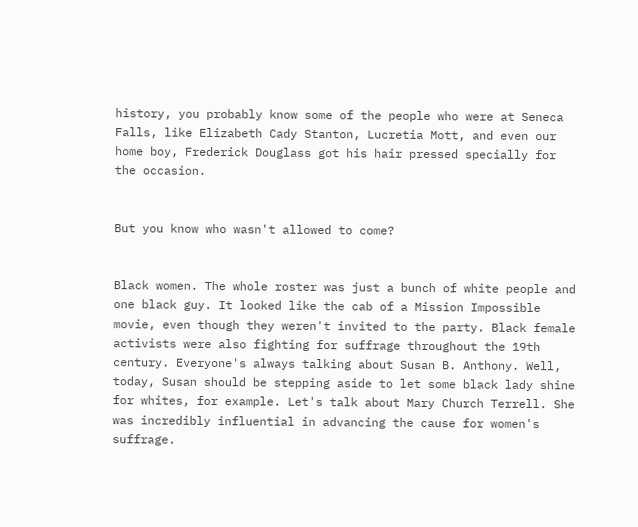history, you probably know some of the people who were at Seneca Falls, like Elizabeth Cady Stanton, Lucretia Mott, and even our home boy, Frederick Douglass got his hair pressed specially for the occasion.


But you know who wasn't allowed to come?


Black women. The whole roster was just a bunch of white people and one black guy. It looked like the cab of a Mission Impossible movie, even though they weren't invited to the party. Black female activists were also fighting for suffrage throughout the 19th century. Everyone's always talking about Susan B. Anthony. Well, today, Susan should be stepping aside to let some black lady shine for whites, for example. Let's talk about Mary Church Terrell. She was incredibly influential in advancing the cause for women's suffrage.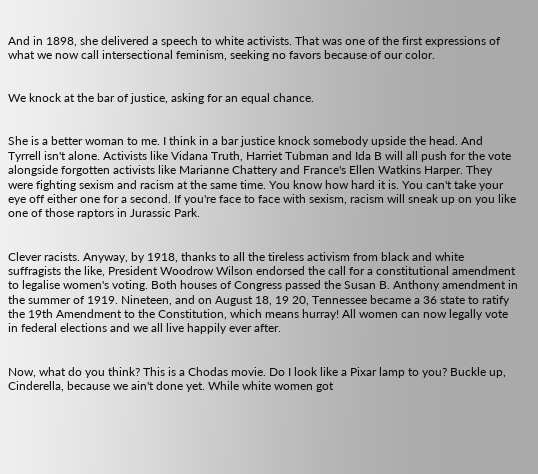And in 1898, she delivered a speech to white activists. That was one of the first expressions of what we now call intersectional feminism, seeking no favors because of our color.


We knock at the bar of justice, asking for an equal chance.


She is a better woman to me. I think in a bar justice knock somebody upside the head. And Tyrrell isn't alone. Activists like Vidana Truth, Harriet Tubman and Ida B will all push for the vote alongside forgotten activists like Marianne Chattery and France's Ellen Watkins Harper. They were fighting sexism and racism at the same time. You know how hard it is. You can't take your eye off either one for a second. If you're face to face with sexism, racism will sneak up on you like one of those raptors in Jurassic Park.


Clever racists. Anyway, by 1918, thanks to all the tireless activism from black and white suffragists the like, President Woodrow Wilson endorsed the call for a constitutional amendment to legalise women's voting. Both houses of Congress passed the Susan B. Anthony amendment in the summer of 1919. Nineteen, and on August 18, 19 20, Tennessee became a 36 state to ratify the 19th Amendment to the Constitution, which means hurray! All women can now legally vote in federal elections and we all live happily ever after.


Now, what do you think? This is a Chodas movie. Do I look like a Pixar lamp to you? Buckle up, Cinderella, because we ain't done yet. While white women got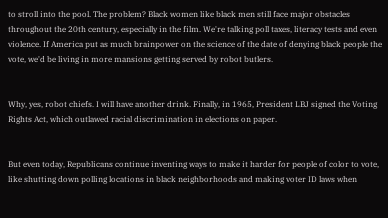to stroll into the pool. The problem? Black women like black men still face major obstacles throughout the 20th century, especially in the film. We're talking poll taxes, literacy tests and even violence. If America put as much brainpower on the science of the date of denying black people the vote, we'd be living in more mansions getting served by robot butlers.


Why, yes, robot chiefs. I will have another drink. Finally, in 1965, President LBJ signed the Voting Rights Act, which outlawed racial discrimination in elections on paper.


But even today, Republicans continue inventing ways to make it harder for people of color to vote, like shutting down polling locations in black neighborhoods and making voter ID laws when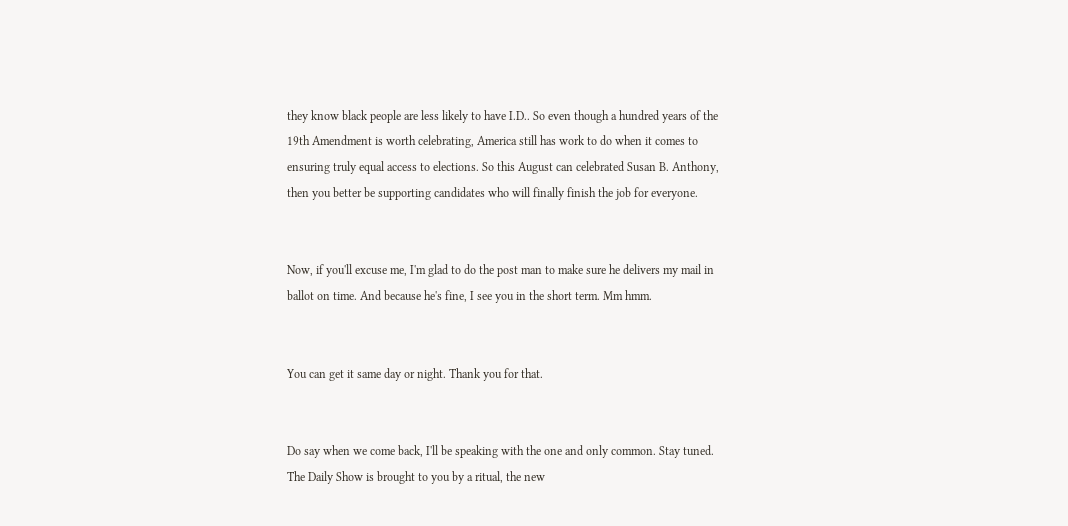they know black people are less likely to have I.D.. So even though a hundred years of the 19th Amendment is worth celebrating, America still has work to do when it comes to ensuring truly equal access to elections. So this August can celebrated Susan B. Anthony, then you better be supporting candidates who will finally finish the job for everyone.


Now, if you'll excuse me, I'm glad to do the post man to make sure he delivers my mail in ballot on time. And because he's fine, I see you in the short term. Mm hmm.


You can get it same day or night. Thank you for that.


Do say when we come back, I'll be speaking with the one and only common. Stay tuned. The Daily Show is brought to you by a ritual, the new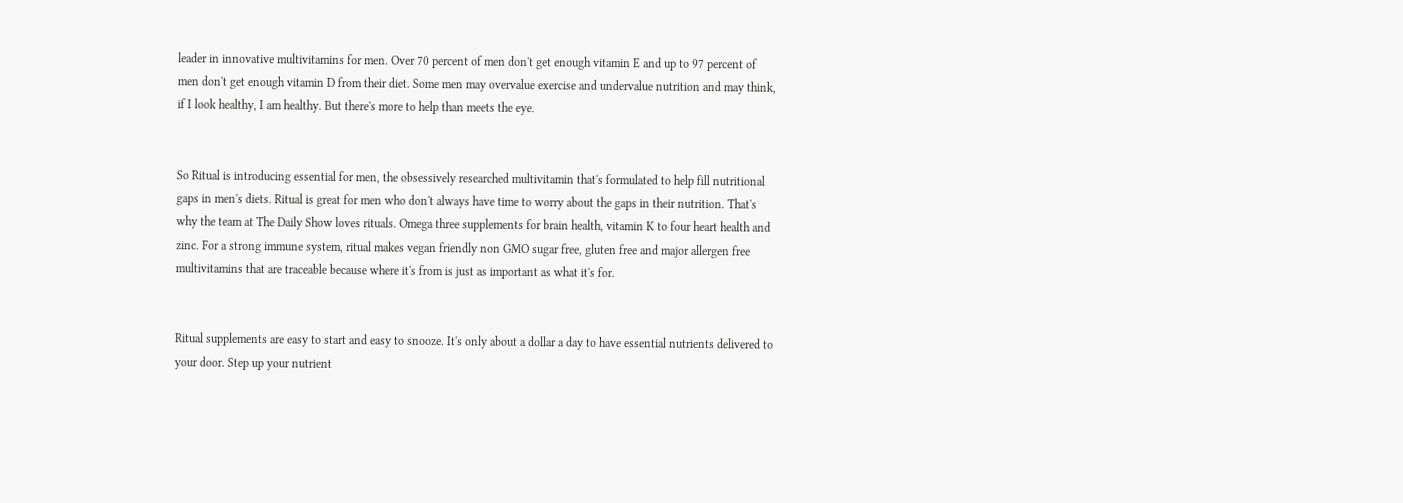leader in innovative multivitamins for men. Over 70 percent of men don't get enough vitamin E and up to 97 percent of men don't get enough vitamin D from their diet. Some men may overvalue exercise and undervalue nutrition and may think, if I look healthy, I am healthy. But there's more to help than meets the eye.


So Ritual is introducing essential for men, the obsessively researched multivitamin that's formulated to help fill nutritional gaps in men's diets. Ritual is great for men who don't always have time to worry about the gaps in their nutrition. That's why the team at The Daily Show loves rituals. Omega three supplements for brain health, vitamin K to four heart health and zinc. For a strong immune system, ritual makes vegan friendly non GMO sugar free, gluten free and major allergen free multivitamins that are traceable because where it's from is just as important as what it's for.


Ritual supplements are easy to start and easy to snooze. It's only about a dollar a day to have essential nutrients delivered to your door. Step up your nutrient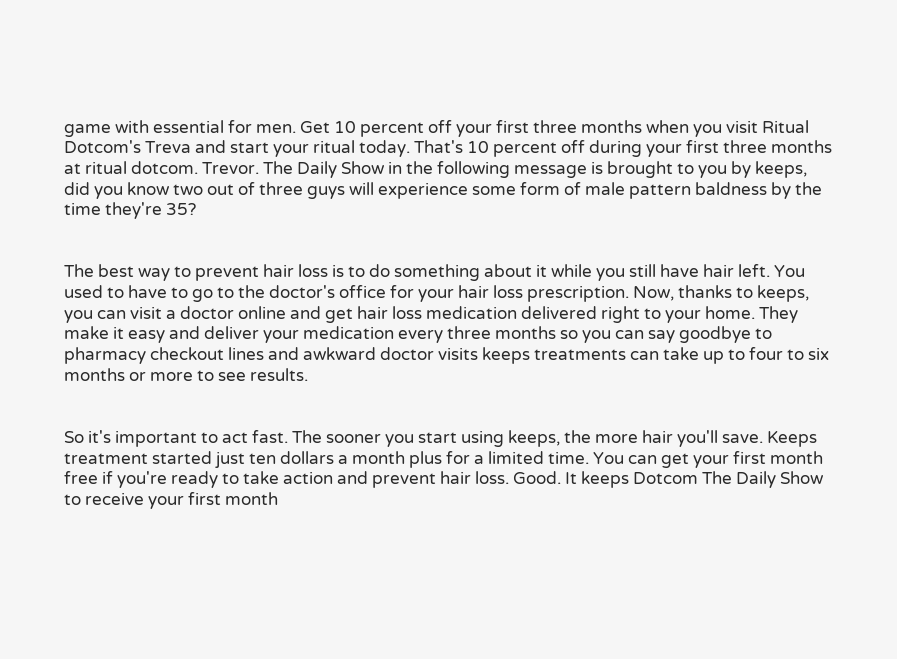game with essential for men. Get 10 percent off your first three months when you visit Ritual Dotcom's Treva and start your ritual today. That's 10 percent off during your first three months at ritual dotcom. Trevor. The Daily Show in the following message is brought to you by keeps, did you know two out of three guys will experience some form of male pattern baldness by the time they're 35?


The best way to prevent hair loss is to do something about it while you still have hair left. You used to have to go to the doctor's office for your hair loss prescription. Now, thanks to keeps, you can visit a doctor online and get hair loss medication delivered right to your home. They make it easy and deliver your medication every three months so you can say goodbye to pharmacy checkout lines and awkward doctor visits keeps treatments can take up to four to six months or more to see results.


So it's important to act fast. The sooner you start using keeps, the more hair you'll save. Keeps treatment started just ten dollars a month plus for a limited time. You can get your first month free if you're ready to take action and prevent hair loss. Good. It keeps Dotcom The Daily Show to receive your first month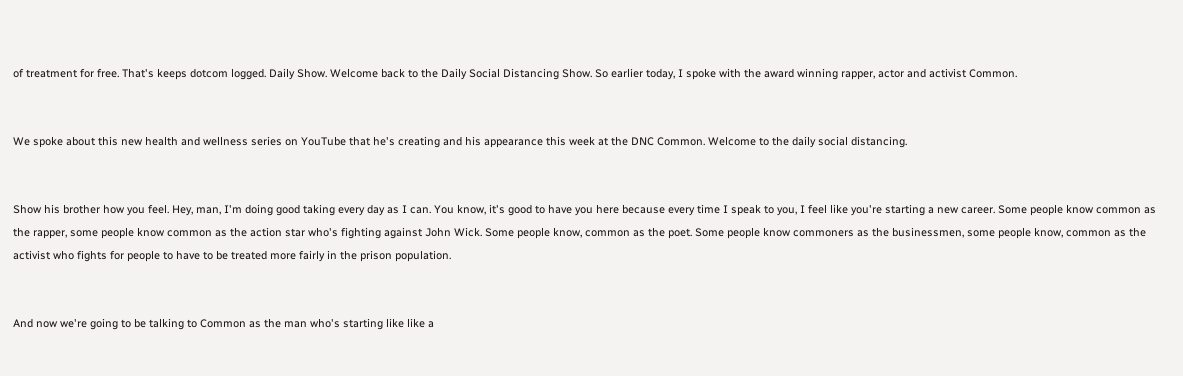of treatment for free. That's keeps dotcom logged. Daily Show. Welcome back to the Daily Social Distancing Show. So earlier today, I spoke with the award winning rapper, actor and activist Common.


We spoke about this new health and wellness series on YouTube that he's creating and his appearance this week at the DNC Common. Welcome to the daily social distancing.


Show his brother how you feel. Hey, man, I'm doing good taking every day as I can. You know, it's good to have you here because every time I speak to you, I feel like you're starting a new career. Some people know common as the rapper, some people know common as the action star who's fighting against John Wick. Some people know, common as the poet. Some people know commoners as the businessmen, some people know, common as the activist who fights for people to have to be treated more fairly in the prison population.


And now we're going to be talking to Common as the man who's starting like like a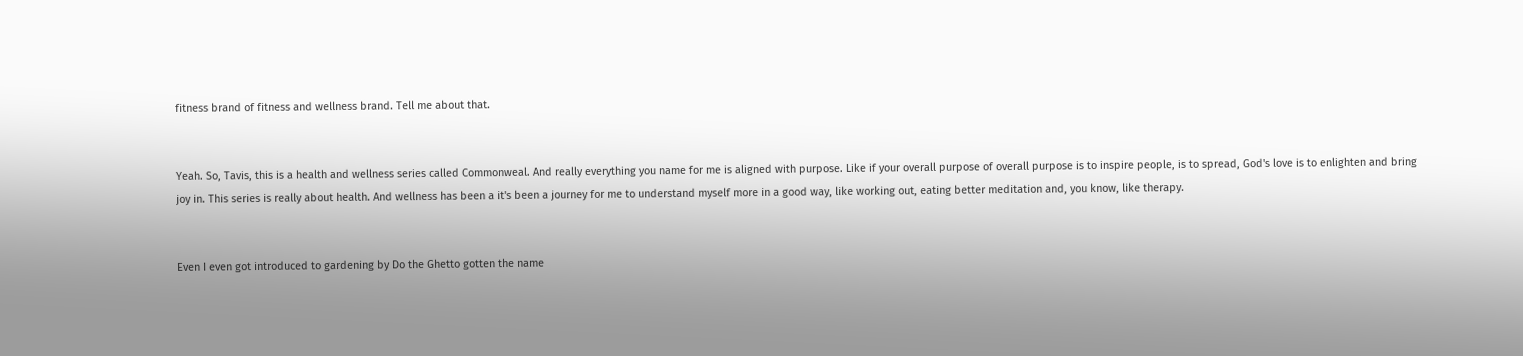fitness brand of fitness and wellness brand. Tell me about that.


Yeah. So, Tavis, this is a health and wellness series called Commonweal. And really everything you name for me is aligned with purpose. Like if your overall purpose of overall purpose is to inspire people, is to spread, God's love is to enlighten and bring joy in. This series is really about health. And wellness has been a it's been a journey for me to understand myself more in a good way, like working out, eating better meditation and, you know, like therapy.


Even I even got introduced to gardening by Do the Ghetto gotten the name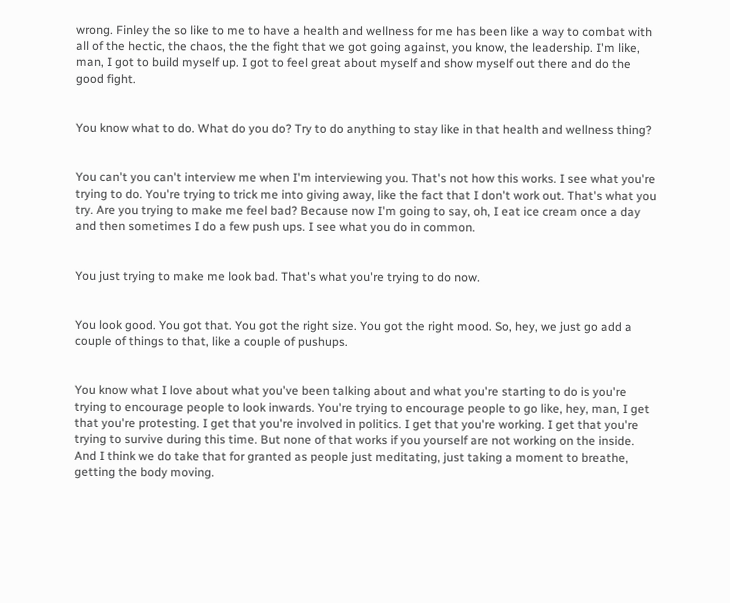wrong. Finley the so like to me to have a health and wellness for me has been like a way to combat with all of the hectic, the chaos, the the fight that we got going against, you know, the leadership. I'm like, man, I got to build myself up. I got to feel great about myself and show myself out there and do the good fight.


You know what to do. What do you do? Try to do anything to stay like in that health and wellness thing?


You can't you can't interview me when I'm interviewing you. That's not how this works. I see what you're trying to do. You're trying to trick me into giving away, like the fact that I don't work out. That's what you try. Are you trying to make me feel bad? Because now I'm going to say, oh, I eat ice cream once a day and then sometimes I do a few push ups. I see what you do in common.


You just trying to make me look bad. That's what you're trying to do now.


You look good. You got that. You got the right size. You got the right mood. So, hey, we just go add a couple of things to that, like a couple of pushups.


You know what I love about what you've been talking about and what you're starting to do is you're trying to encourage people to look inwards. You're trying to encourage people to go like, hey, man, I get that you're protesting. I get that you're involved in politics. I get that you're working. I get that you're trying to survive during this time. But none of that works if you yourself are not working on the inside. And I think we do take that for granted as people just meditating, just taking a moment to breathe, getting the body moving.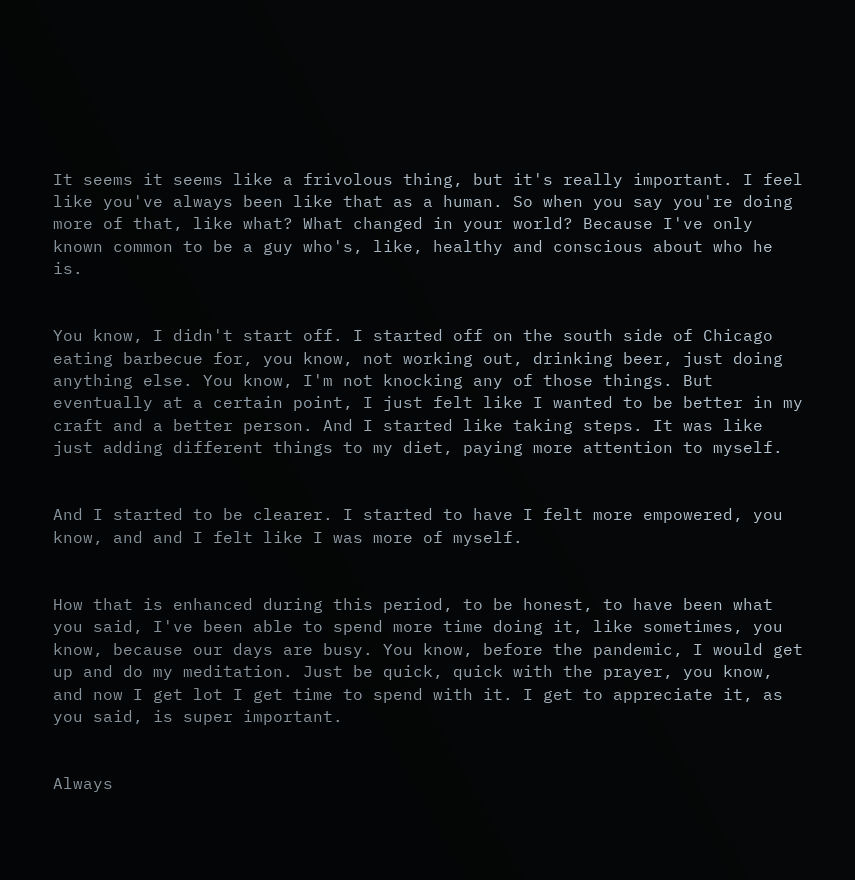It seems it seems like a frivolous thing, but it's really important. I feel like you've always been like that as a human. So when you say you're doing more of that, like what? What changed in your world? Because I've only known common to be a guy who's, like, healthy and conscious about who he is.


You know, I didn't start off. I started off on the south side of Chicago eating barbecue for, you know, not working out, drinking beer, just doing anything else. You know, I'm not knocking any of those things. But eventually at a certain point, I just felt like I wanted to be better in my craft and a better person. And I started like taking steps. It was like just adding different things to my diet, paying more attention to myself.


And I started to be clearer. I started to have I felt more empowered, you know, and and I felt like I was more of myself.


How that is enhanced during this period, to be honest, to have been what you said, I've been able to spend more time doing it, like sometimes, you know, because our days are busy. You know, before the pandemic, I would get up and do my meditation. Just be quick, quick with the prayer, you know, and now I get lot I get time to spend with it. I get to appreciate it, as you said, is super important.


Always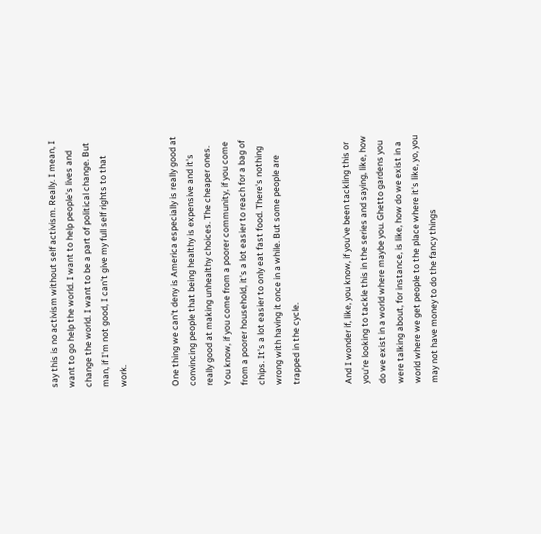say this is no activism without self activism. Really. I mean, I want to go help the world. I want to help people's lives and change the world. I want to be a part of political change. But man, if I'm not good, I can't give my full self rights to that work.


One thing we can't deny is America especially is really good at convincing people that being healthy is expensive and it's really good at making unhealthy choices. The cheaper ones. You know, if you come from a poorer community, if you come from a poorer household, it's a lot easier to reach for a bag of chips. It's a lot easier to only eat fast food. There's nothing wrong with having it once in a while. But some people are trapped in the cycle.


And I wonder if, like, you know, if you've been tackling this or you're looking to tackle this in the series and saying, like, how do we exist in a world where maybe you. Ghetto gardens you were talking about, for instance, is like, how do we exist in a world where we get people to the place where it's like, yo, you may not have money to do the fancy things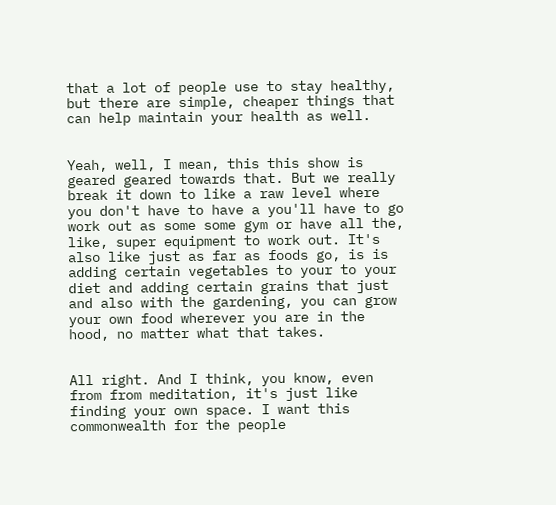that a lot of people use to stay healthy, but there are simple, cheaper things that can help maintain your health as well.


Yeah, well, I mean, this this show is geared geared towards that. But we really break it down to like a raw level where you don't have to have a you'll have to go work out as some some gym or have all the, like, super equipment to work out. It's also like just as far as foods go, is is adding certain vegetables to your to your diet and adding certain grains that just and also with the gardening, you can grow your own food wherever you are in the hood, no matter what that takes.


All right. And I think, you know, even from from meditation, it's just like finding your own space. I want this commonwealth for the people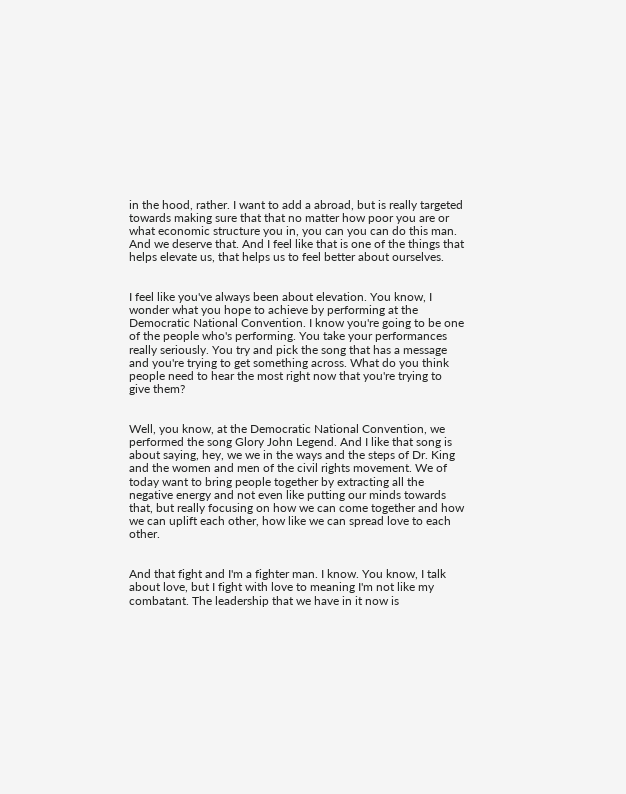in the hood, rather. I want to add a abroad, but is really targeted towards making sure that that no matter how poor you are or what economic structure you in, you can you can do this man. And we deserve that. And I feel like that is one of the things that helps elevate us, that helps us to feel better about ourselves.


I feel like you've always been about elevation. You know, I wonder what you hope to achieve by performing at the Democratic National Convention. I know you're going to be one of the people who's performing. You take your performances really seriously. You try and pick the song that has a message and you're trying to get something across. What do you think people need to hear the most right now that you're trying to give them?


Well, you know, at the Democratic National Convention, we performed the song Glory John Legend. And I like that song is about saying, hey, we we in the ways and the steps of Dr. King and the women and men of the civil rights movement. We of today want to bring people together by extracting all the negative energy and not even like putting our minds towards that, but really focusing on how we can come together and how we can uplift each other, how like we can spread love to each other.


And that fight and I'm a fighter man. I know. You know, I talk about love, but I fight with love to meaning I'm not like my combatant. The leadership that we have in it now is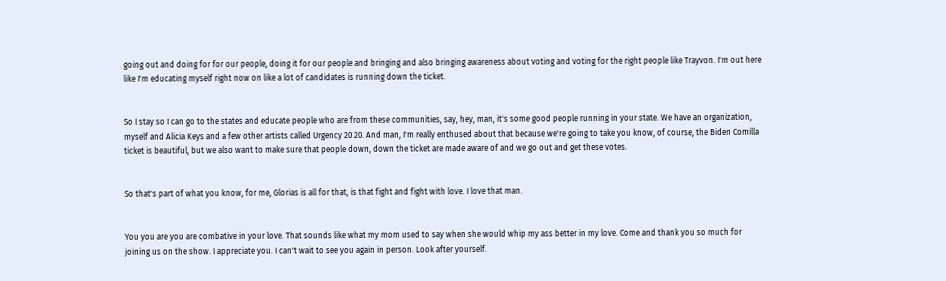going out and doing for for our people, doing it for our people and bringing and also bringing awareness about voting and voting for the right people like Trayvon. I'm out here like I'm educating myself right now on like a lot of candidates is running down the ticket.


So I stay so I can go to the states and educate people who are from these communities, say, hey, man, it's some good people running in your state. We have an organization, myself and Alicia Keys and a few other artists called Urgency 20 20. And man, I'm really enthused about that because we're going to take you know, of course, the Biden Comilla ticket is beautiful, but we also want to make sure that people down, down the ticket are made aware of and we go out and get these votes.


So that's part of what you know, for me, Glorias is all for that, is that fight and fight with love. I love that man.


You you are you are combative in your love. That sounds like what my mom used to say when she would whip my ass better in my love. Come and thank you so much for joining us on the show. I appreciate you. I can't wait to see you again in person. Look after yourself.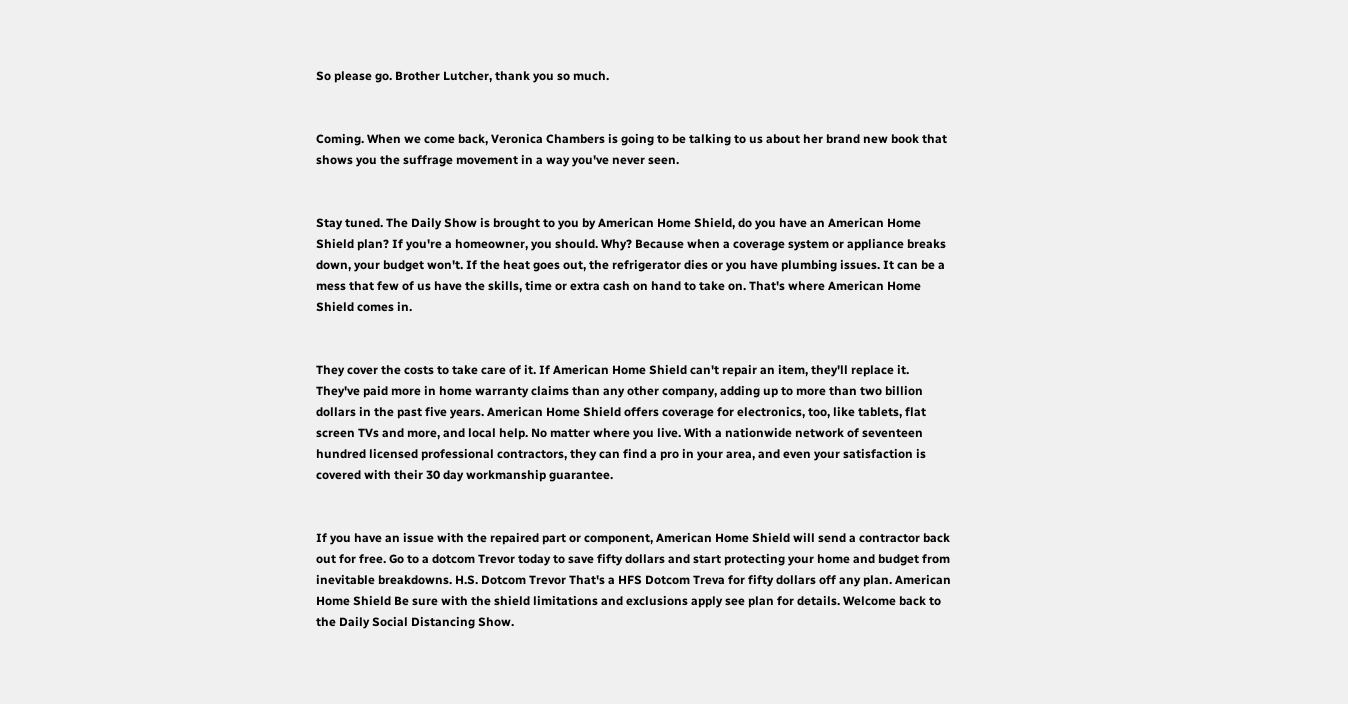So please go. Brother Lutcher, thank you so much.


Coming. When we come back, Veronica Chambers is going to be talking to us about her brand new book that shows you the suffrage movement in a way you've never seen.


Stay tuned. The Daily Show is brought to you by American Home Shield, do you have an American Home Shield plan? If you're a homeowner, you should. Why? Because when a coverage system or appliance breaks down, your budget won't. If the heat goes out, the refrigerator dies or you have plumbing issues. It can be a mess that few of us have the skills, time or extra cash on hand to take on. That's where American Home Shield comes in.


They cover the costs to take care of it. If American Home Shield can't repair an item, they'll replace it. They've paid more in home warranty claims than any other company, adding up to more than two billion dollars in the past five years. American Home Shield offers coverage for electronics, too, like tablets, flat screen TVs and more, and local help. No matter where you live. With a nationwide network of seventeen hundred licensed professional contractors, they can find a pro in your area, and even your satisfaction is covered with their 30 day workmanship guarantee.


If you have an issue with the repaired part or component, American Home Shield will send a contractor back out for free. Go to a dotcom Trevor today to save fifty dollars and start protecting your home and budget from inevitable breakdowns. H.S. Dotcom Trevor That's a HFS Dotcom Treva for fifty dollars off any plan. American Home Shield Be sure with the shield limitations and exclusions apply see plan for details. Welcome back to the Daily Social Distancing Show.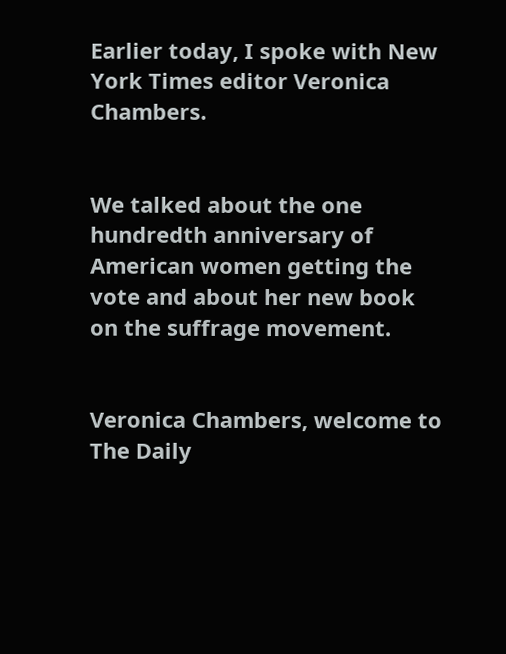Earlier today, I spoke with New York Times editor Veronica Chambers.


We talked about the one hundredth anniversary of American women getting the vote and about her new book on the suffrage movement.


Veronica Chambers, welcome to The Daily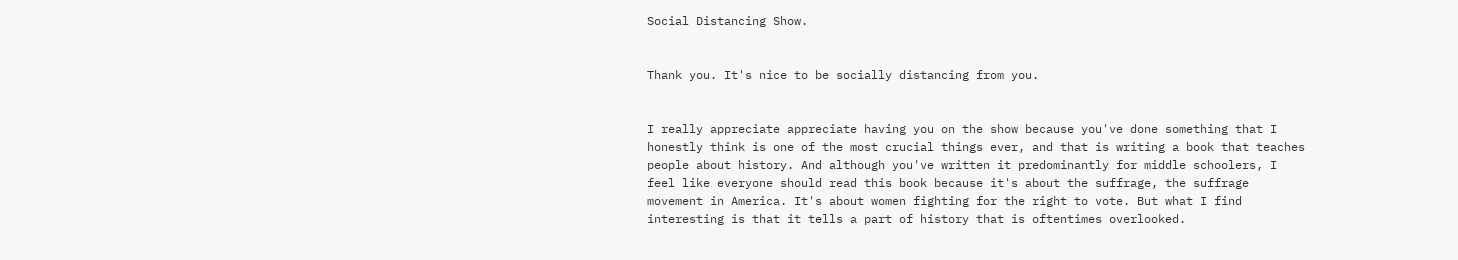Social Distancing Show.


Thank you. It's nice to be socially distancing from you.


I really appreciate appreciate having you on the show because you've done something that I honestly think is one of the most crucial things ever, and that is writing a book that teaches people about history. And although you've written it predominantly for middle schoolers, I feel like everyone should read this book because it's about the suffrage, the suffrage movement in America. It's about women fighting for the right to vote. But what I find interesting is that it tells a part of history that is oftentimes overlooked.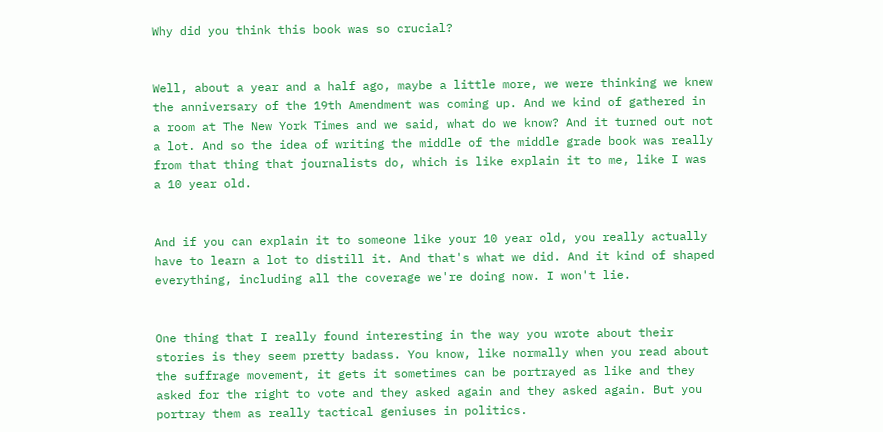Why did you think this book was so crucial?


Well, about a year and a half ago, maybe a little more, we were thinking we knew the anniversary of the 19th Amendment was coming up. And we kind of gathered in a room at The New York Times and we said, what do we know? And it turned out not a lot. And so the idea of writing the middle of the middle grade book was really from that thing that journalists do, which is like explain it to me, like I was a 10 year old.


And if you can explain it to someone like your 10 year old, you really actually have to learn a lot to distill it. And that's what we did. And it kind of shaped everything, including all the coverage we're doing now. I won't lie.


One thing that I really found interesting in the way you wrote about their stories is they seem pretty badass. You know, like normally when you read about the suffrage movement, it gets it sometimes can be portrayed as like and they asked for the right to vote and they asked again and they asked again. But you portray them as really tactical geniuses in politics.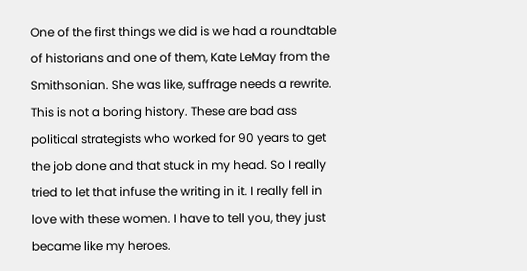One of the first things we did is we had a roundtable of historians and one of them, Kate LeMay from the Smithsonian. She was like, suffrage needs a rewrite. This is not a boring history. These are bad ass political strategists who worked for 90 years to get the job done and that stuck in my head. So I really tried to let that infuse the writing in it. I really fell in love with these women. I have to tell you, they just became like my heroes.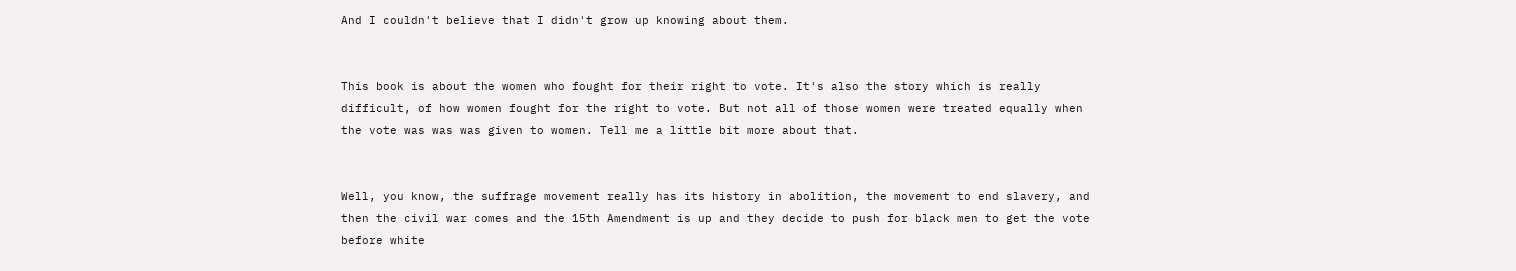And I couldn't believe that I didn't grow up knowing about them.


This book is about the women who fought for their right to vote. It's also the story which is really difficult, of how women fought for the right to vote. But not all of those women were treated equally when the vote was was was given to women. Tell me a little bit more about that.


Well, you know, the suffrage movement really has its history in abolition, the movement to end slavery, and then the civil war comes and the 15th Amendment is up and they decide to push for black men to get the vote before white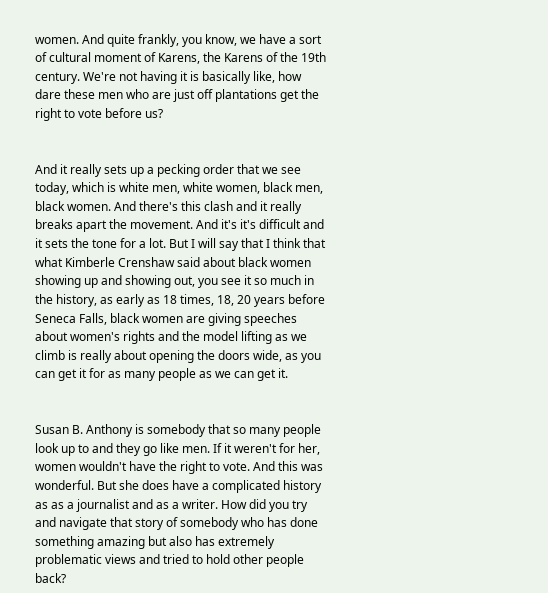women. And quite frankly, you know, we have a sort of cultural moment of Karens, the Karens of the 19th century. We're not having it is basically like, how dare these men who are just off plantations get the right to vote before us?


And it really sets up a pecking order that we see today, which is white men, white women, black men, black women. And there's this clash and it really breaks apart the movement. And it's it's difficult and it sets the tone for a lot. But I will say that I think that what Kimberle Crenshaw said about black women showing up and showing out, you see it so much in the history, as early as 18 times, 18, 20 years before Seneca Falls, black women are giving speeches about women's rights and the model lifting as we climb is really about opening the doors wide, as you can get it for as many people as we can get it.


Susan B. Anthony is somebody that so many people look up to and they go like men. If it weren't for her, women wouldn't have the right to vote. And this was wonderful. But she does have a complicated history as as a journalist and as a writer. How did you try and navigate that story of somebody who has done something amazing but also has extremely problematic views and tried to hold other people back?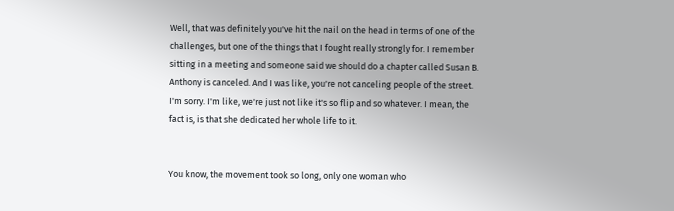Well, that was definitely you've hit the nail on the head in terms of one of the challenges, but one of the things that I fought really strongly for. I remember sitting in a meeting and someone said we should do a chapter called Susan B. Anthony is canceled. And I was like, you're not canceling people of the street. I'm sorry. I'm like, we're just not like it's so flip and so whatever. I mean, the fact is, is that she dedicated her whole life to it.


You know, the movement took so long, only one woman who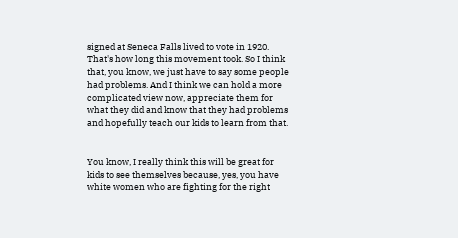signed at Seneca Falls lived to vote in 1920. That's how long this movement took. So I think that, you know, we just have to say some people had problems. And I think we can hold a more complicated view now, appreciate them for what they did and know that they had problems and hopefully teach our kids to learn from that.


You know, I really think this will be great for kids to see themselves because, yes, you have white women who are fighting for the right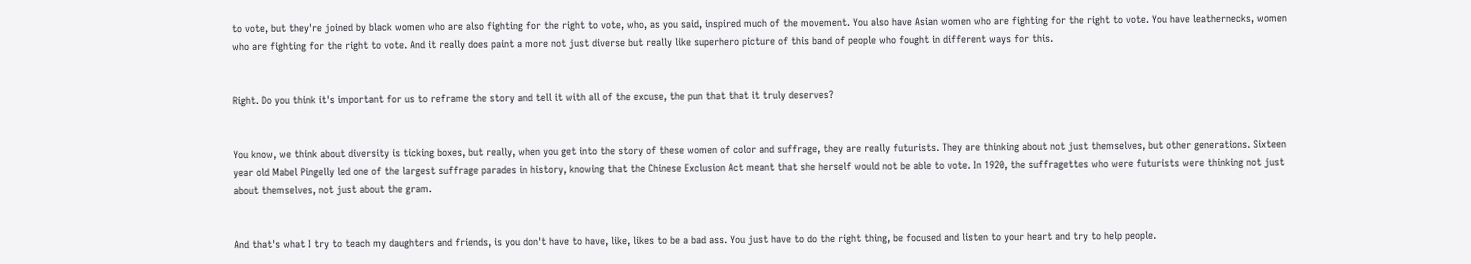to vote, but they're joined by black women who are also fighting for the right to vote, who, as you said, inspired much of the movement. You also have Asian women who are fighting for the right to vote. You have leathernecks, women who are fighting for the right to vote. And it really does paint a more not just diverse but really like superhero picture of this band of people who fought in different ways for this.


Right. Do you think it's important for us to reframe the story and tell it with all of the excuse, the pun that that it truly deserves?


You know, we think about diversity is ticking boxes, but really, when you get into the story of these women of color and suffrage, they are really futurists. They are thinking about not just themselves, but other generations. Sixteen year old Mabel Pingelly led one of the largest suffrage parades in history, knowing that the Chinese Exclusion Act meant that she herself would not be able to vote. In 1920, the suffragettes who were futurists were thinking not just about themselves, not just about the gram.


And that's what I try to teach my daughters and friends, is you don't have to have, like, likes to be a bad ass. You just have to do the right thing, be focused and listen to your heart and try to help people.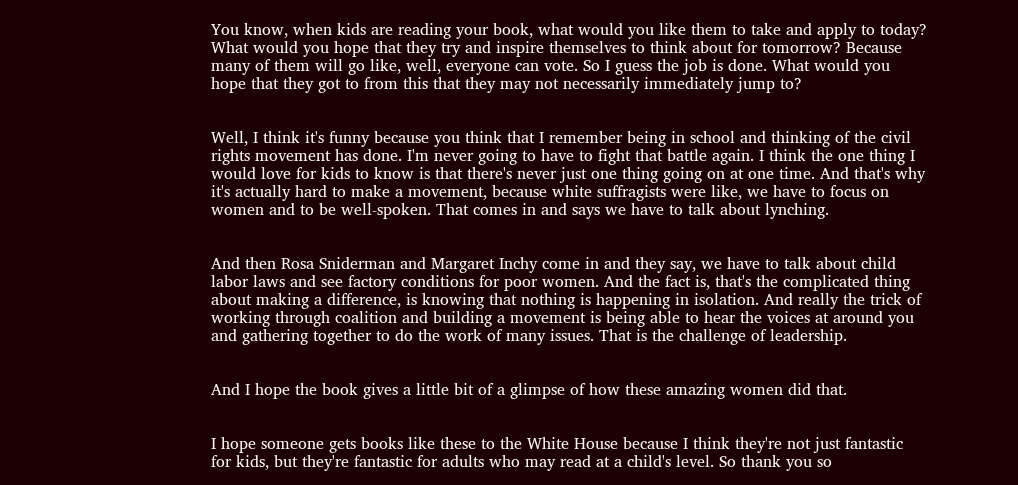You know, when kids are reading your book, what would you like them to take and apply to today? What would you hope that they try and inspire themselves to think about for tomorrow? Because many of them will go like, well, everyone can vote. So I guess the job is done. What would you hope that they got to from this that they may not necessarily immediately jump to?


Well, I think it's funny because you think that I remember being in school and thinking of the civil rights movement has done. I'm never going to have to fight that battle again. I think the one thing I would love for kids to know is that there's never just one thing going on at one time. And that's why it's actually hard to make a movement, because white suffragists were like, we have to focus on women and to be well-spoken. That comes in and says we have to talk about lynching.


And then Rosa Sniderman and Margaret Inchy come in and they say, we have to talk about child labor laws and see factory conditions for poor women. And the fact is, that's the complicated thing about making a difference, is knowing that nothing is happening in isolation. And really the trick of working through coalition and building a movement is being able to hear the voices at around you and gathering together to do the work of many issues. That is the challenge of leadership.


And I hope the book gives a little bit of a glimpse of how these amazing women did that.


I hope someone gets books like these to the White House because I think they're not just fantastic for kids, but they're fantastic for adults who may read at a child's level. So thank you so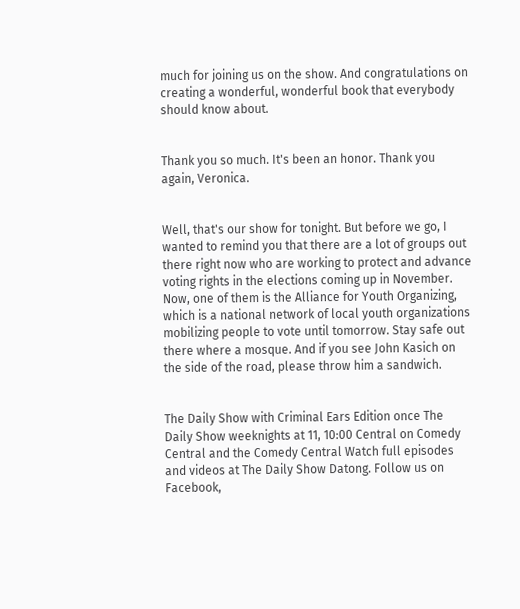much for joining us on the show. And congratulations on creating a wonderful, wonderful book that everybody should know about.


Thank you so much. It's been an honor. Thank you again, Veronica.


Well, that's our show for tonight. But before we go, I wanted to remind you that there are a lot of groups out there right now who are working to protect and advance voting rights in the elections coming up in November. Now, one of them is the Alliance for Youth Organizing, which is a national network of local youth organizations mobilizing people to vote until tomorrow. Stay safe out there where a mosque. And if you see John Kasich on the side of the road, please throw him a sandwich.


The Daily Show with Criminal Ears Edition once The Daily Show weeknights at 11, 10:00 Central on Comedy Central and the Comedy Central Watch full episodes and videos at The Daily Show Datong. Follow us on Facebook,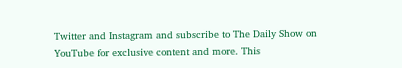Twitter and Instagram and subscribe to The Daily Show on YouTube for exclusive content and more. This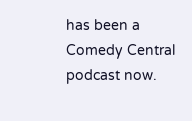has been a Comedy Central podcast now.